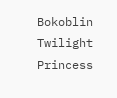Bokoblin Twilight Princess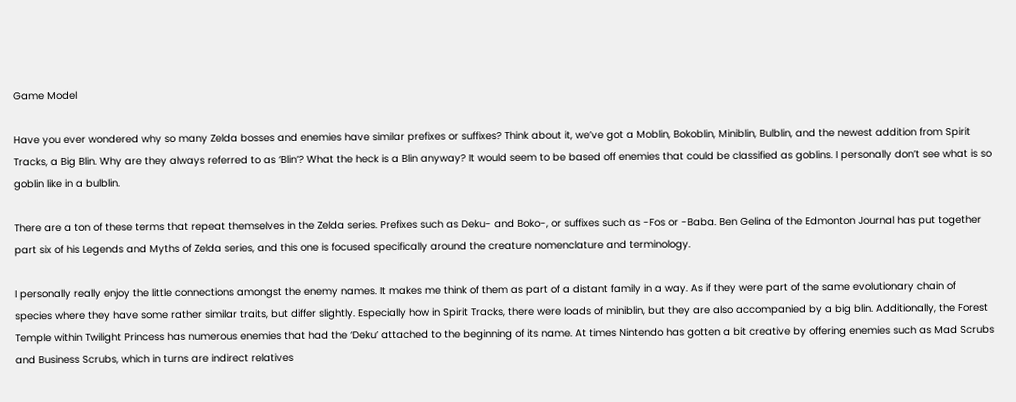Game Model

Have you ever wondered why so many Zelda bosses and enemies have similar prefixes or suffixes? Think about it, we’ve got a Moblin, Bokoblin, Miniblin, Bulblin, and the newest addition from Spirit Tracks, a Big Blin. Why are they always referred to as ‘Blin’? What the heck is a Blin anyway? It would seem to be based off enemies that could be classified as goblins. I personally don’t see what is so goblin like in a bulblin.

There are a ton of these terms that repeat themselves in the Zelda series. Prefixes such as Deku- and Boko-, or suffixes such as -Fos or -Baba. Ben Gelina of the Edmonton Journal has put together part six of his Legends and Myths of Zelda series, and this one is focused specifically around the creature nomenclature and terminology.

I personally really enjoy the little connections amongst the enemy names. It makes me think of them as part of a distant family in a way. As if they were part of the same evolutionary chain of species where they have some rather similar traits, but differ slightly. Especially how in Spirit Tracks, there were loads of miniblin, but they are also accompanied by a big blin. Additionally, the Forest Temple within Twilight Princess has numerous enemies that had the ‘Deku’ attached to the beginning of its name. At times Nintendo has gotten a bit creative by offering enemies such as Mad Scrubs and Business Scrubs, which in turns are indirect relatives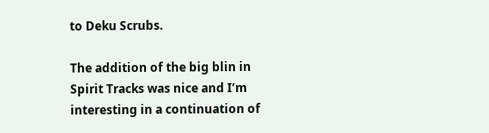to Deku Scrubs.

The addition of the big blin in Spirit Tracks was nice and I’m interesting in a continuation of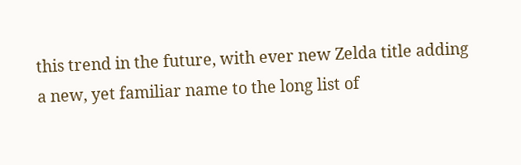this trend in the future, with ever new Zelda title adding a new, yet familiar name to the long list of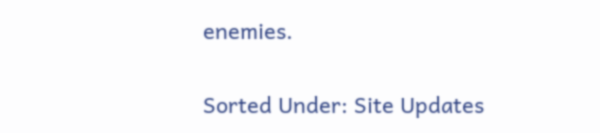enemies.

Sorted Under: Site Updates